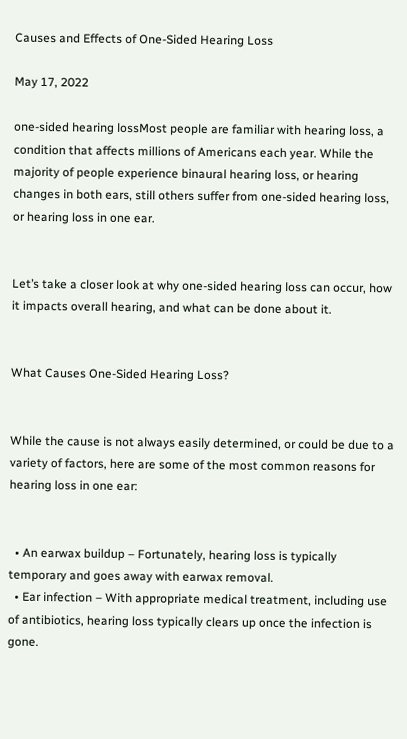Causes and Effects of One-Sided Hearing Loss

May 17, 2022

one-sided hearing lossMost people are familiar with hearing loss, a condition that affects millions of Americans each year. While the majority of people experience binaural hearing loss, or hearing changes in both ears, still others suffer from one-sided hearing loss, or hearing loss in one ear.


Let’s take a closer look at why one-sided hearing loss can occur, how it impacts overall hearing, and what can be done about it.


What Causes One-Sided Hearing Loss?


While the cause is not always easily determined, or could be due to a variety of factors, here are some of the most common reasons for hearing loss in one ear:


  • An earwax buildup – Fortunately, hearing loss is typically temporary and goes away with earwax removal.
  • Ear infection – With appropriate medical treatment, including use of antibiotics, hearing loss typically clears up once the infection is gone.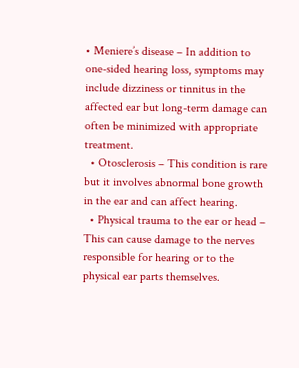• Meniere’s disease – In addition to one-sided hearing loss, symptoms may include dizziness or tinnitus in the affected ear but long-term damage can often be minimized with appropriate treatment.
  • Otosclerosis – This condition is rare but it involves abnormal bone growth in the ear and can affect hearing.
  • Physical trauma to the ear or head – This can cause damage to the nerves responsible for hearing or to the physical ear parts themselves.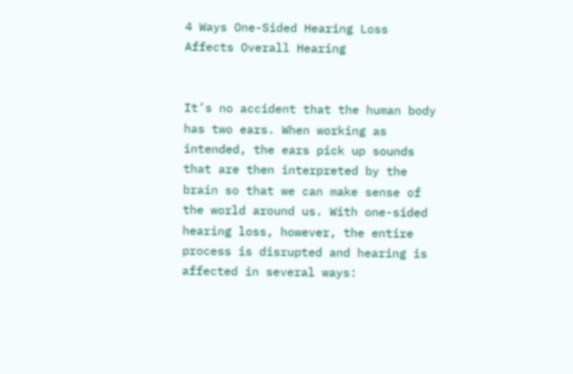4 Ways One-Sided Hearing Loss Affects Overall Hearing


It’s no accident that the human body has two ears. When working as intended, the ears pick up sounds that are then interpreted by the brain so that we can make sense of the world around us. With one-sided hearing loss, however, the entire process is disrupted and hearing is affected in several ways: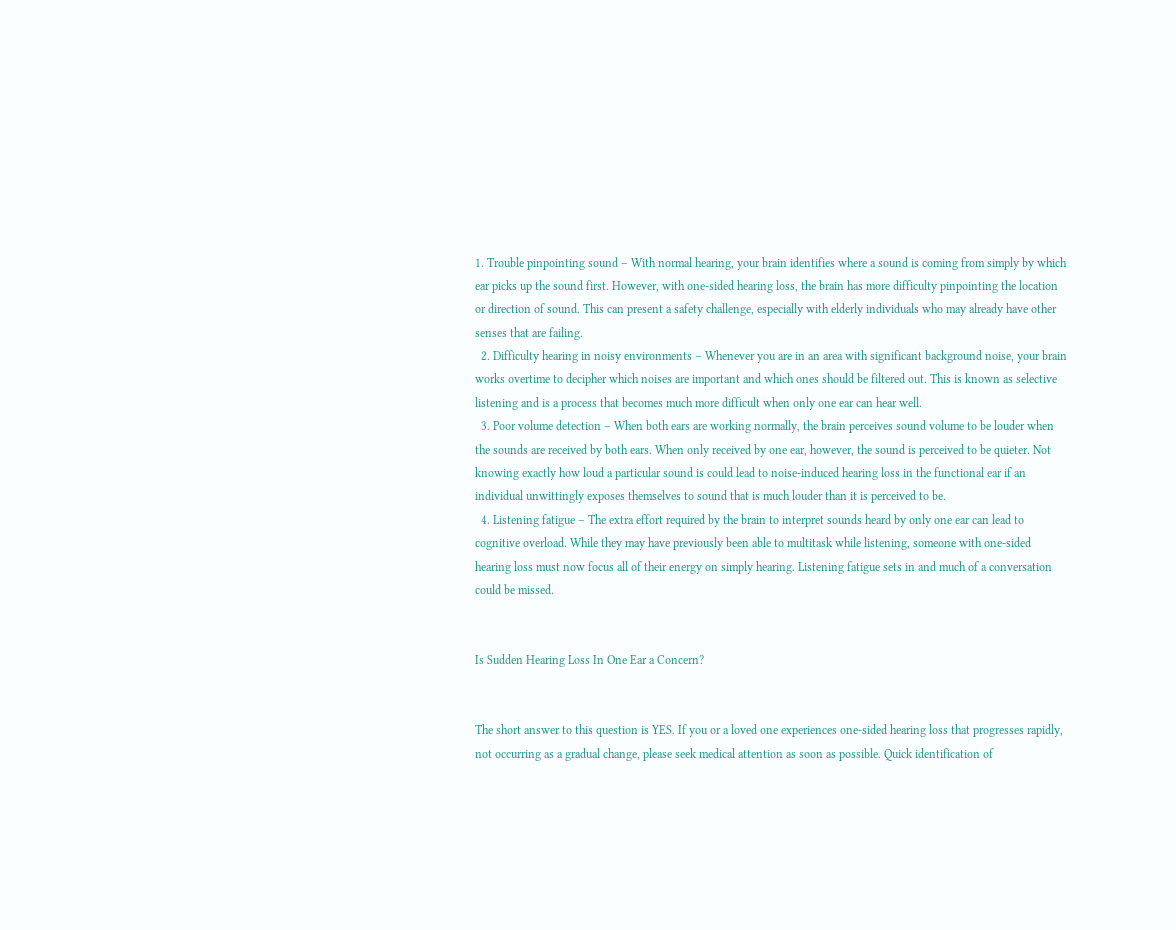1. Trouble pinpointing sound – With normal hearing, your brain identifies where a sound is coming from simply by which ear picks up the sound first. However, with one-sided hearing loss, the brain has more difficulty pinpointing the location or direction of sound. This can present a safety challenge, especially with elderly individuals who may already have other senses that are failing.
  2. Difficulty hearing in noisy environments – Whenever you are in an area with significant background noise, your brain works overtime to decipher which noises are important and which ones should be filtered out. This is known as selective listening and is a process that becomes much more difficult when only one ear can hear well.
  3. Poor volume detection – When both ears are working normally, the brain perceives sound volume to be louder when the sounds are received by both ears. When only received by one ear, however, the sound is perceived to be quieter. Not knowing exactly how loud a particular sound is could lead to noise-induced hearing loss in the functional ear if an individual unwittingly exposes themselves to sound that is much louder than it is perceived to be.
  4. Listening fatigue – The extra effort required by the brain to interpret sounds heard by only one ear can lead to cognitive overload. While they may have previously been able to multitask while listening, someone with one-sided hearing loss must now focus all of their energy on simply hearing. Listening fatigue sets in and much of a conversation could be missed.


Is Sudden Hearing Loss In One Ear a Concern?


The short answer to this question is YES. If you or a loved one experiences one-sided hearing loss that progresses rapidly, not occurring as a gradual change, please seek medical attention as soon as possible. Quick identification of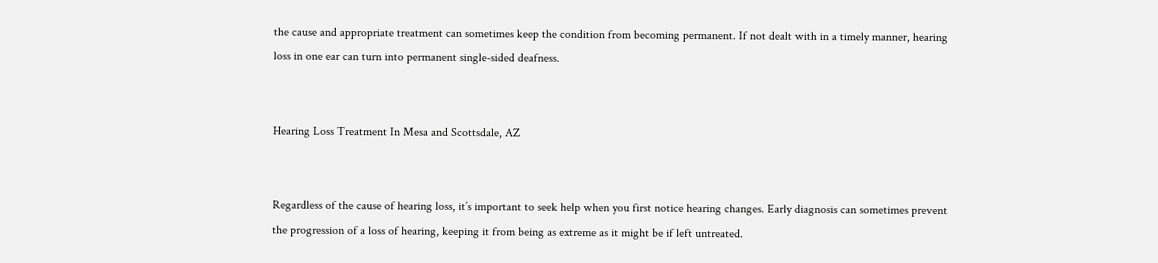the cause and appropriate treatment can sometimes keep the condition from becoming permanent. If not dealt with in a timely manner, hearing loss in one ear can turn into permanent single-sided deafness.


Hearing Loss Treatment In Mesa and Scottsdale, AZ


Regardless of the cause of hearing loss, it’s important to seek help when you first notice hearing changes. Early diagnosis can sometimes prevent the progression of a loss of hearing, keeping it from being as extreme as it might be if left untreated.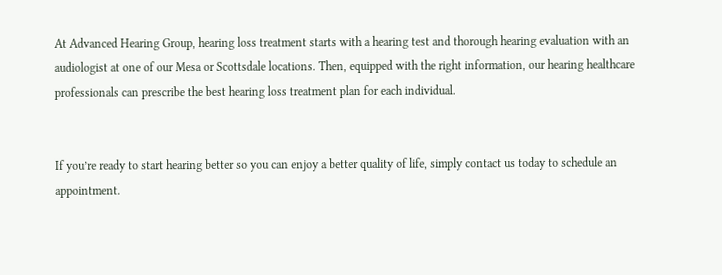At Advanced Hearing Group, hearing loss treatment starts with a hearing test and thorough hearing evaluation with an audiologist at one of our Mesa or Scottsdale locations. Then, equipped with the right information, our hearing healthcare professionals can prescribe the best hearing loss treatment plan for each individual.


If you’re ready to start hearing better so you can enjoy a better quality of life, simply contact us today to schedule an appointment.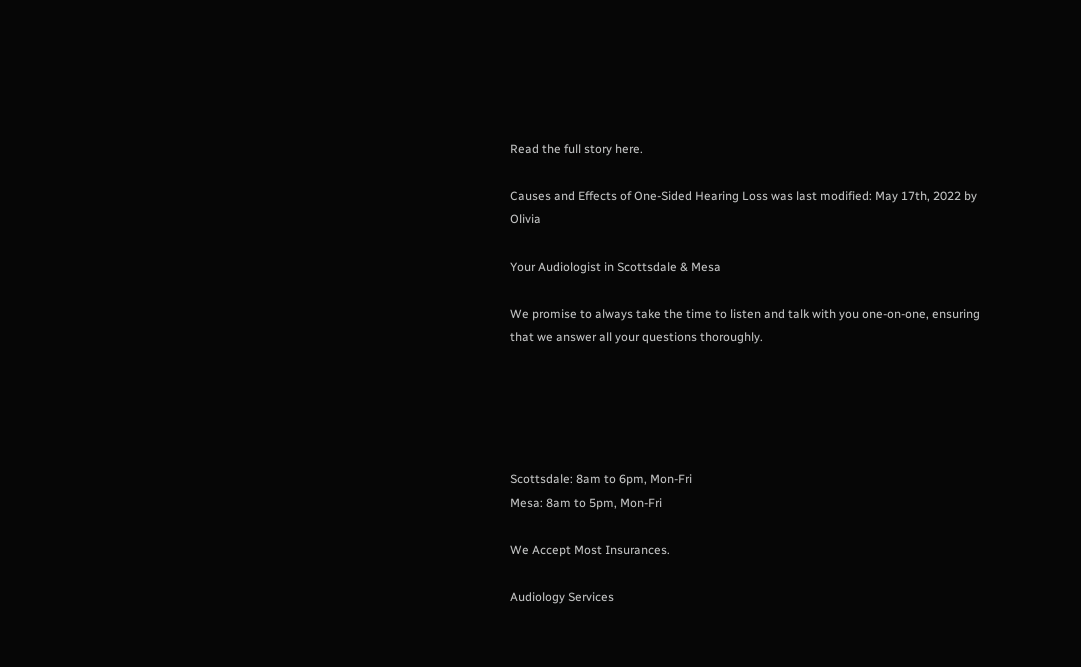Read the full story here.

Causes and Effects of One-Sided Hearing Loss was last modified: May 17th, 2022 by Olivia

Your Audiologist in Scottsdale & Mesa

We promise to always take the time to listen and talk with you one-on-one, ensuring that we answer all your questions thoroughly.





Scottsdale: 8am to 6pm, Mon-Fri
Mesa: 8am to 5pm, Mon-Fri

We Accept Most Insurances.

Audiology Services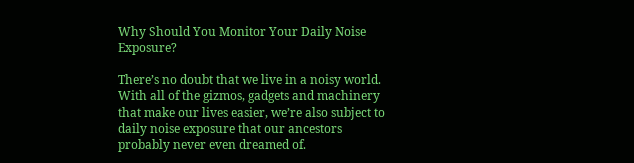Why Should You Monitor Your Daily Noise Exposure?

There’s no doubt that we live in a noisy world. With all of the gizmos, gadgets and machinery that make our lives easier, we’re also subject to daily noise exposure that our ancestors probably never even dreamed of.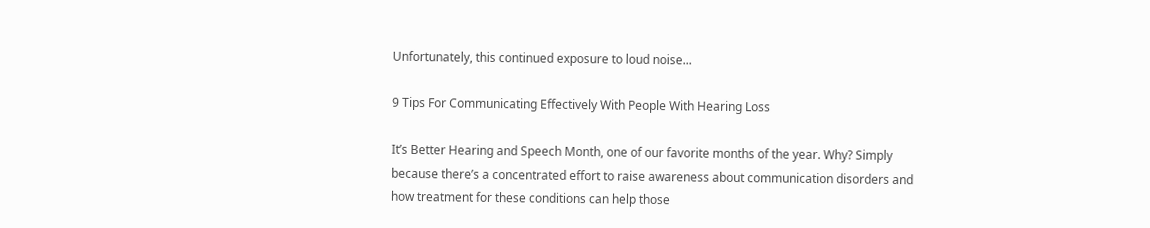Unfortunately, this continued exposure to loud noise...

9 Tips For Communicating Effectively With People With Hearing Loss

It’s Better Hearing and Speech Month, one of our favorite months of the year. Why? Simply because there’s a concentrated effort to raise awareness about communication disorders and how treatment for these conditions can help those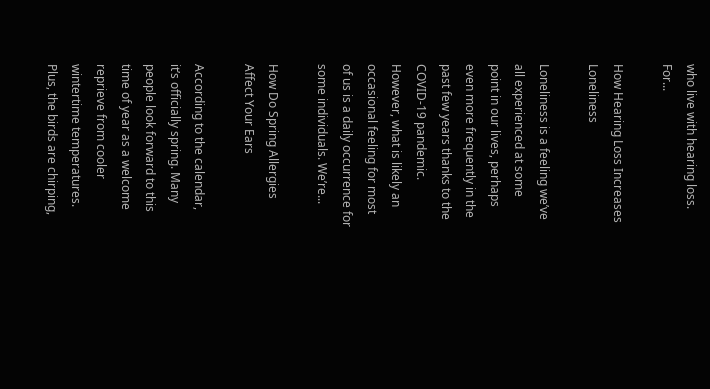who live with hearing loss. For...

How Hearing Loss Increases Loneliness

Loneliness is a feeling we’ve all experienced at some point in our lives, perhaps even more frequently in the past few years thanks to the COVID-19 pandemic. However, what is likely an occasional feeling for most of us is a daily occurrence for some individuals. We’re...

How Do Spring Allergies Affect Your Ears

According to the calendar, it’s officially spring. Many people look forward to this time of year as a welcome reprieve from cooler wintertime temperatures. Plus, the birds are chirping,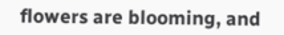flowers are blooming, and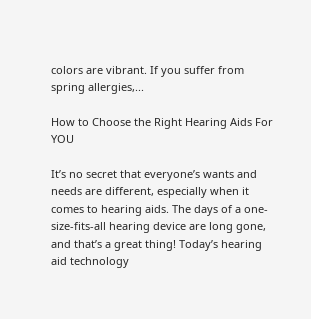colors are vibrant. If you suffer from spring allergies,...

How to Choose the Right Hearing Aids For YOU

It’s no secret that everyone’s wants and needs are different, especially when it comes to hearing aids. The days of a one-size-fits-all hearing device are long gone, and that’s a great thing! Today’s hearing aid technology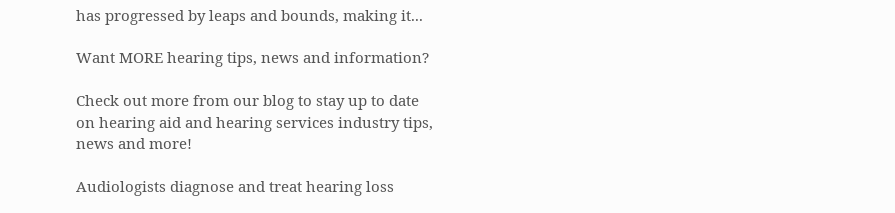has progressed by leaps and bounds, making it...

Want MORE hearing tips, news and information?

Check out more from our blog to stay up to date on hearing aid and hearing services industry tips, news and more!

Audiologists diagnose and treat hearing loss